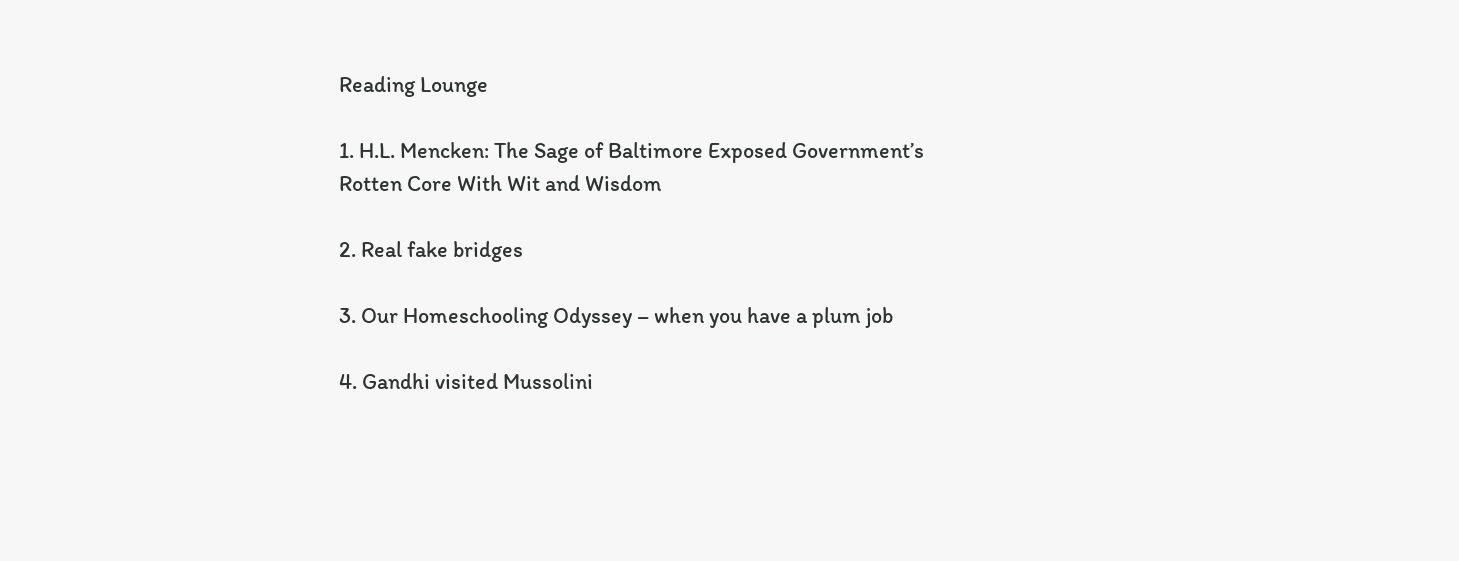Reading Lounge

1. H.L. Mencken: The Sage of Baltimore Exposed Government’s Rotten Core With Wit and Wisdom

2. Real fake bridges

3. Our Homeschooling Odyssey – when you have a plum job

4. Gandhi visited Mussolini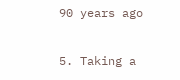90 years ago

5. Taking a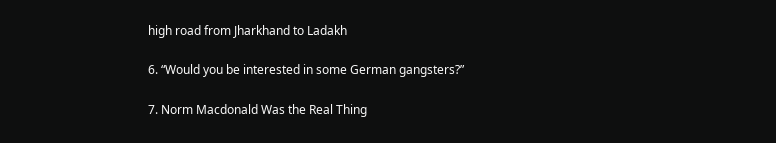high road from Jharkhand to Ladakh

6. “Would you be interested in some German gangsters?”

7. Norm Macdonald Was the Real Thing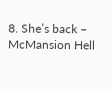8. She’s back – McMansion Hell